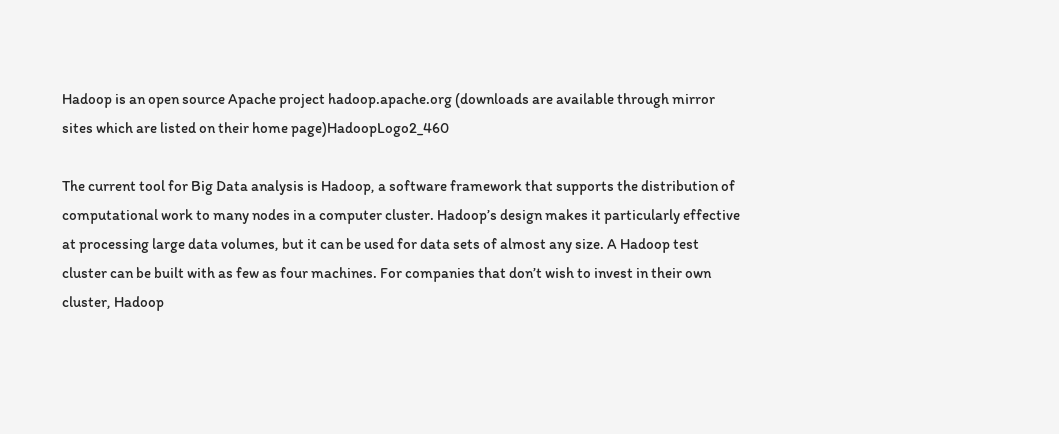Hadoop is an open source Apache project hadoop.apache.org (downloads are available through mirror sites which are listed on their home page)HadoopLogo2_460

The current tool for Big Data analysis is Hadoop, a software framework that supports the distribution of computational work to many nodes in a computer cluster. Hadoop’s design makes it particularly effective at processing large data volumes, but it can be used for data sets of almost any size. A Hadoop test cluster can be built with as few as four machines. For companies that don’t wish to invest in their own cluster, Hadoop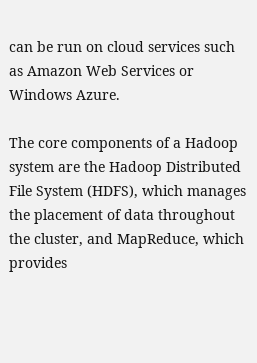can be run on cloud services such as Amazon Web Services or Windows Azure.

The core components of a Hadoop system are the Hadoop Distributed File System (HDFS), which manages the placement of data throughout the cluster, and MapReduce, which provides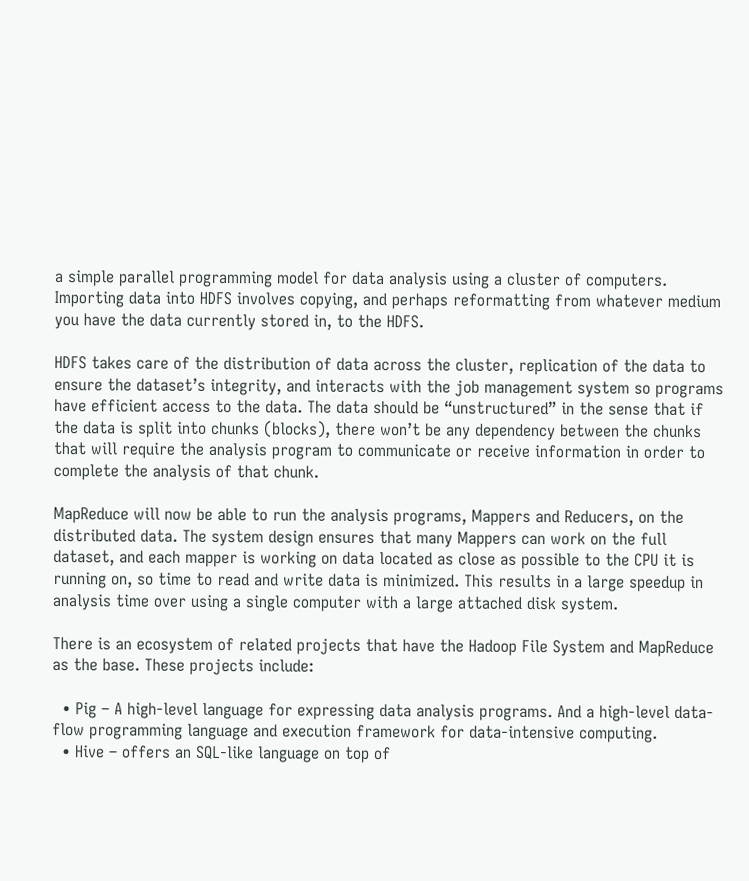a simple parallel programming model for data analysis using a cluster of computers. Importing data into HDFS involves copying, and perhaps reformatting from whatever medium you have the data currently stored in, to the HDFS.

HDFS takes care of the distribution of data across the cluster, replication of the data to ensure the dataset’s integrity, and interacts with the job management system so programs have efficient access to the data. The data should be “unstructured” in the sense that if the data is split into chunks (blocks), there won’t be any dependency between the chunks that will require the analysis program to communicate or receive information in order to complete the analysis of that chunk.

MapReduce will now be able to run the analysis programs, Mappers and Reducers, on the distributed data. The system design ensures that many Mappers can work on the full dataset, and each mapper is working on data located as close as possible to the CPU it is running on, so time to read and write data is minimized. This results in a large speedup in analysis time over using a single computer with a large attached disk system.

There is an ecosystem of related projects that have the Hadoop File System and MapReduce as the base. These projects include:

  • Pig – A high-level language for expressing data analysis programs. And a high-level data-flow programming language and execution framework for data-intensive computing.
  • Hive – offers an SQL-like language on top of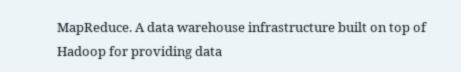MapReduce. A data warehouse infrastructure built on top of Hadoop for providing data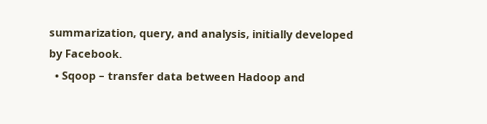summarization, query, and analysis, initially developed by Facebook.
  • Sqoop – transfer data between Hadoop and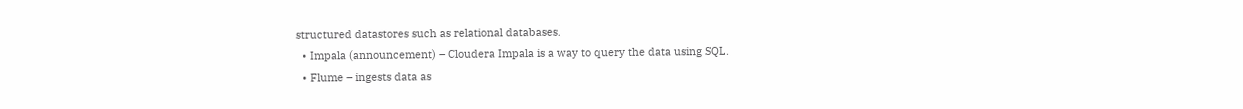structured datastores such as relational databases.
  • Impala (announcement) – Cloudera Impala is a way to query the data using SQL.
  • Flume – ingests data as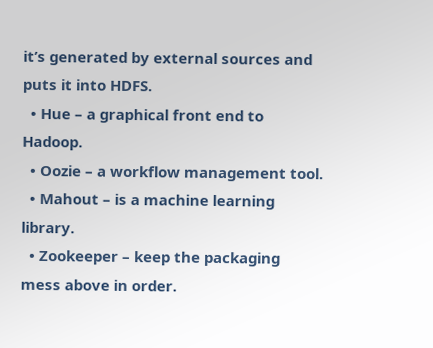it’s generated by external sources and puts it into HDFS.
  • Hue – a graphical front end to Hadoop.
  • Oozie – a workflow management tool.
  • Mahout – is a machine learning library.
  • Zookeeper – keep the packaging mess above in order.